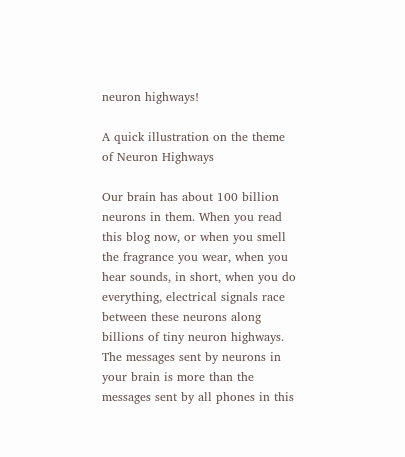neuron highways!

A quick illustration on the theme of Neuron Highways

Our brain has about 100 billion neurons in them. When you read this blog now, or when you smell the fragrance you wear, when you hear sounds, in short, when you do everything, electrical signals race between these neurons along billions of tiny neuron highways. The messages sent by neurons in your brain is more than the messages sent by all phones in this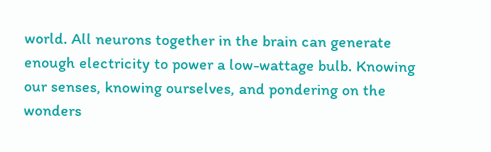world. All neurons together in the brain can generate enough electricity to power a low-wattage bulb. Knowing our senses, knowing ourselves, and pondering on the wonders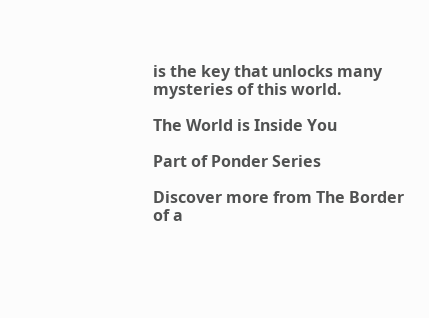is the key that unlocks many mysteries of this world.

The World is Inside You

Part of Ponder Series

Discover more from The Border of a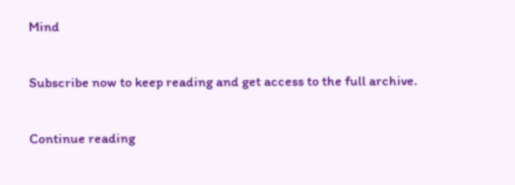Mind

Subscribe now to keep reading and get access to the full archive.

Continue reading